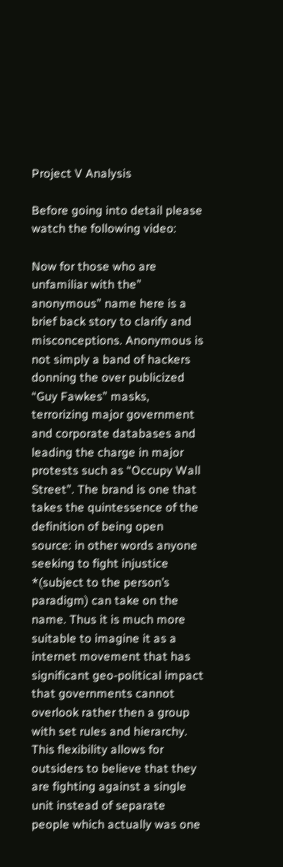Project V Analysis

Before going into detail please watch the following video:

Now for those who are unfamiliar with the” anonymous” name here is a brief back story to clarify and misconceptions. Anonymous is not simply a band of hackers donning the over publicized “Guy Fawkes” masks, terrorizing major government and corporate databases and leading the charge in major protests such as “Occupy Wall Street”. The brand is one that takes the quintessence of the definition of being open source: in other words anyone seeking to fight injustice *(subject to the person’s paradigm) can take on the name. Thus it is much more suitable to imagine it as a internet movement that has significant geo-political impact that governments cannot overlook rather then a group with set rules and hierarchy. This flexibility allows for outsiders to believe that they are fighting against a single unit instead of separate people which actually was one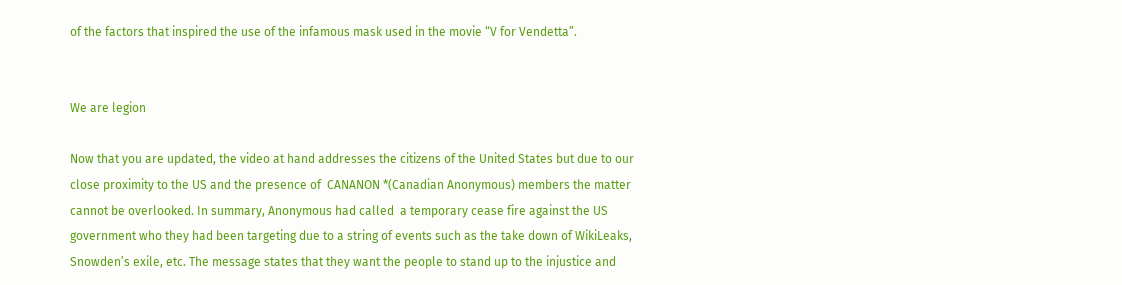of the factors that inspired the use of the infamous mask used in the movie “V for Vendetta”.


We are legion

Now that you are updated, the video at hand addresses the citizens of the United States but due to our close proximity to the US and the presence of  CANANON *(Canadian Anonymous) members the matter cannot be overlooked. In summary, Anonymous had called  a temporary cease fire against the US government who they had been targeting due to a string of events such as the take down of WikiLeaks, Snowden’s exile, etc. The message states that they want the people to stand up to the injustice and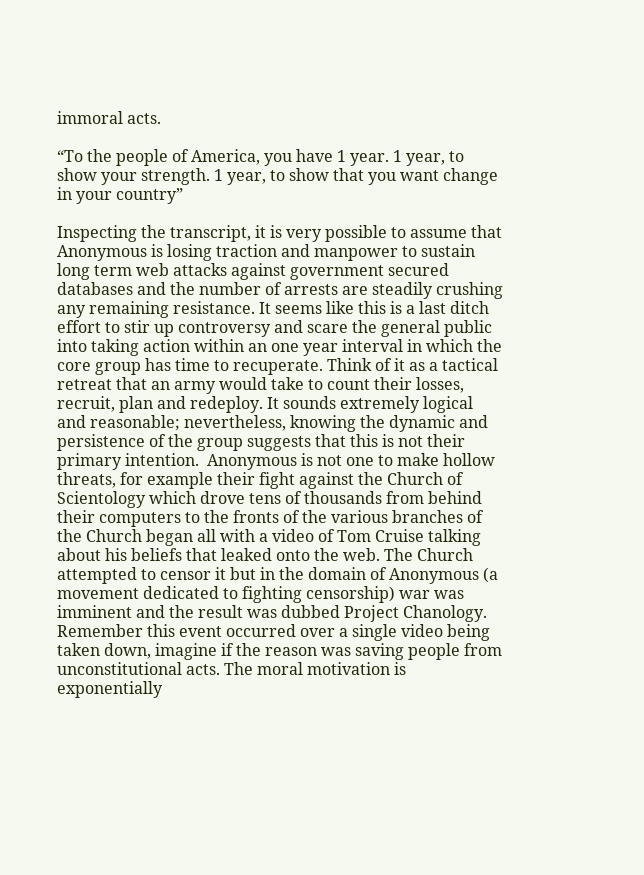immoral acts.

“To the people of America, you have 1 year. 1 year, to show your strength. 1 year, to show that you want change in your country”

Inspecting the transcript, it is very possible to assume that Anonymous is losing traction and manpower to sustain long term web attacks against government secured databases and the number of arrests are steadily crushing any remaining resistance. It seems like this is a last ditch effort to stir up controversy and scare the general public into taking action within an one year interval in which the core group has time to recuperate. Think of it as a tactical retreat that an army would take to count their losses, recruit, plan and redeploy. It sounds extremely logical and reasonable; nevertheless, knowing the dynamic and persistence of the group suggests that this is not their primary intention.  Anonymous is not one to make hollow threats, for example their fight against the Church of Scientology which drove tens of thousands from behind their computers to the fronts of the various branches of the Church began all with a video of Tom Cruise talking about his beliefs that leaked onto the web. The Church attempted to censor it but in the domain of Anonymous (a movement dedicated to fighting censorship) war was imminent and the result was dubbed Project Chanology. Remember this event occurred over a single video being taken down, imagine if the reason was saving people from unconstitutional acts. The moral motivation is exponentially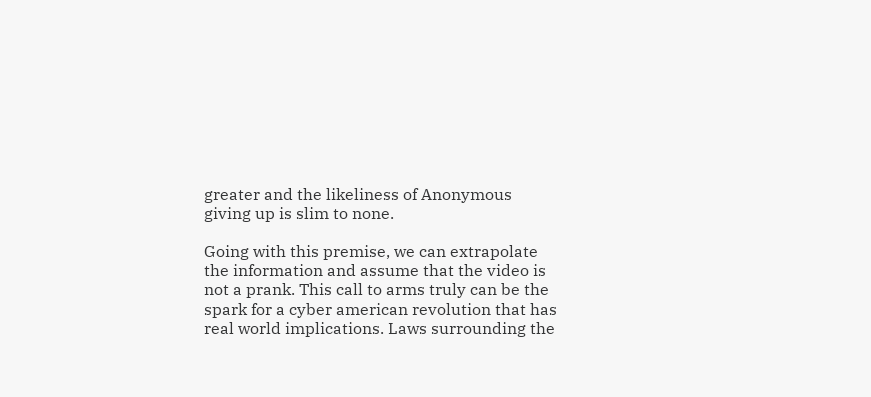greater and the likeliness of Anonymous giving up is slim to none.

Going with this premise, we can extrapolate the information and assume that the video is not a prank. This call to arms truly can be the spark for a cyber american revolution that has real world implications. Laws surrounding the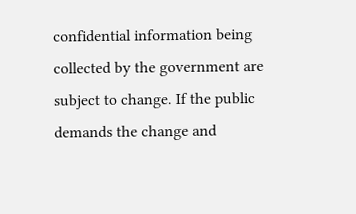confidential information being collected by the government are subject to change. If the public demands the change and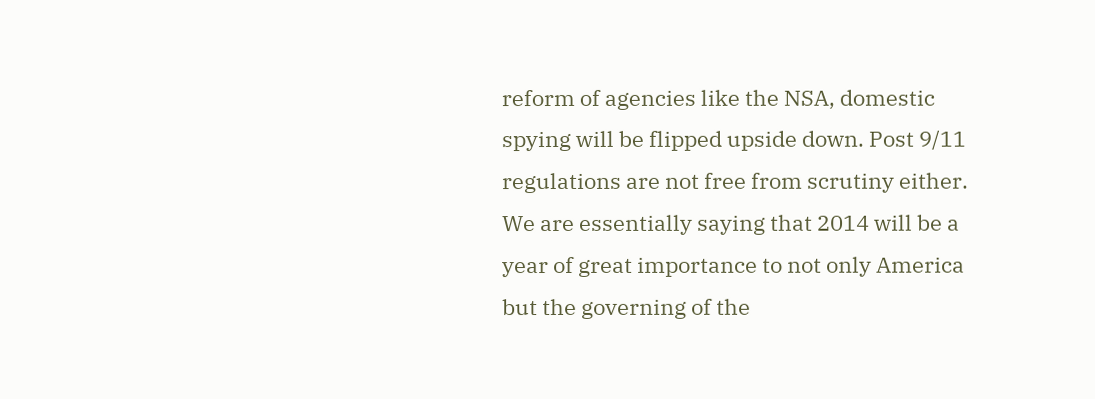reform of agencies like the NSA, domestic spying will be flipped upside down. Post 9/11 regulations are not free from scrutiny either. We are essentially saying that 2014 will be a year of great importance to not only America but the governing of the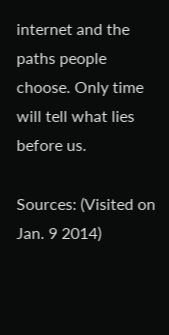internet and the paths people choose. Only time will tell what lies before us.

Sources: (Visited on Jan. 9 2014)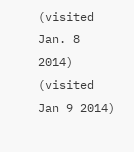(visited Jan. 8 2014) (visited Jan 9 2014)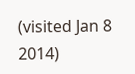(visited Jan 8 2014)